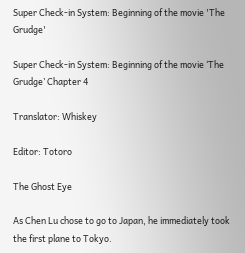Super Check-in System: Beginning of the movie 'The Grudge'

Super Check-in System: Beginning of the movie ‘The Grudge’ Chapter 4

Translator: Whiskey

Editor: Totoro

The Ghost Eye

As Chen Lu chose to go to Japan, he immediately took the first plane to Tokyo.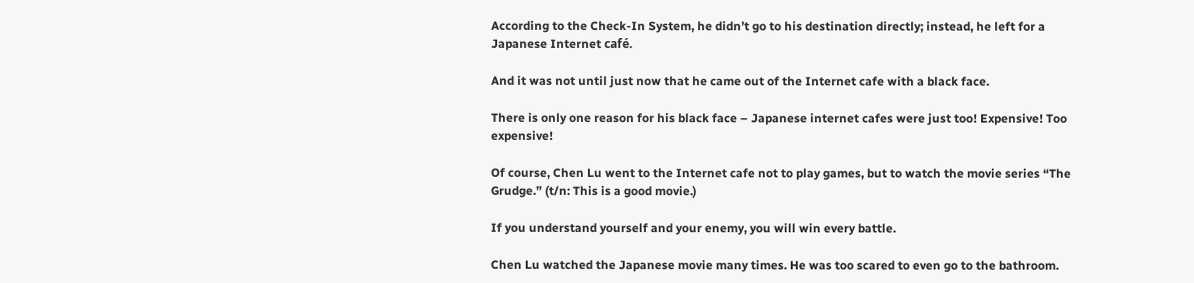According to the Check-In System, he didn’t go to his destination directly; instead, he left for a Japanese Internet café.

And it was not until just now that he came out of the Internet cafe with a black face.

There is only one reason for his black face – Japanese internet cafes were just too! Expensive! Too expensive!

Of course, Chen Lu went to the Internet cafe not to play games, but to watch the movie series “The Grudge.” (t/n: This is a good movie.)

If you understand yourself and your enemy, you will win every battle.

Chen Lu watched the Japanese movie many times. He was too scared to even go to the bathroom.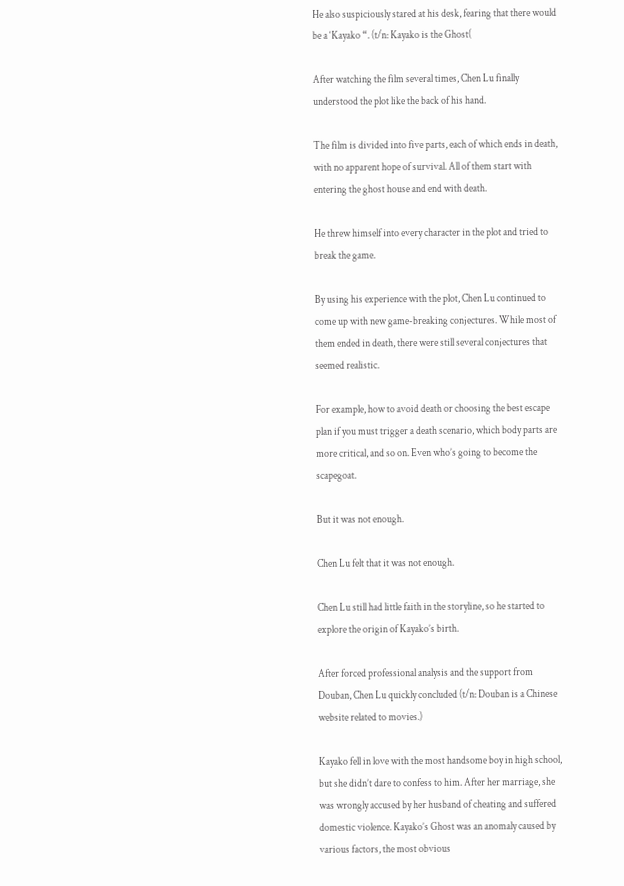He also suspiciously stared at his desk, fearing that there would be a ‘Kayako “. (t/n: Kayako is the Ghost(

After watching the film several times, Chen Lu finally understood the plot like the back of his hand.

The film is divided into five parts, each of which ends in death, with no apparent hope of survival. All of them start with entering the ghost house and end with death.

He threw himself into every character in the plot and tried to break the game.

By using his experience with the plot, Chen Lu continued to come up with new game-breaking conjectures. While most of them ended in death, there were still several conjectures that seemed realistic.

For example, how to avoid death or choosing the best escape plan if you must trigger a death scenario, which body parts are more critical, and so on. Even who’s going to become the scapegoat.

But it was not enough.

Chen Lu felt that it was not enough.

Chen Lu still had little faith in the storyline, so he started to explore the origin of Kayako’s birth.

After forced professional analysis and the support from Douban, Chen Lu quickly concluded (t/n: Douban is a Chinese website related to movies.)

Kayako fell in love with the most handsome boy in high school, but she didn’t dare to confess to him. After her marriage, she was wrongly accused by her husband of cheating and suffered domestic violence. Kayako’s Ghost was an anomaly caused by various factors, the most obvious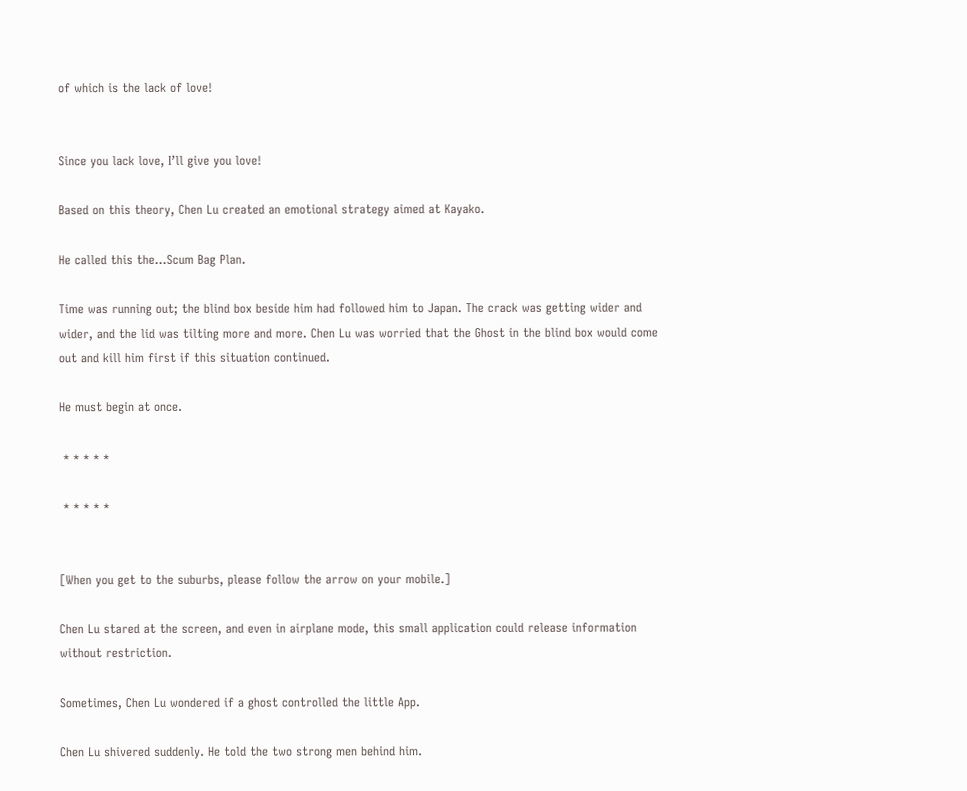of which is the lack of love!


Since you lack love, I’ll give you love!

Based on this theory, Chen Lu created an emotional strategy aimed at Kayako.

He called this the…Scum Bag Plan.

Time was running out; the blind box beside him had followed him to Japan. The crack was getting wider and wider, and the lid was tilting more and more. Chen Lu was worried that the Ghost in the blind box would come out and kill him first if this situation continued.

He must begin at once.

 * * * * *

 * * * * *


[When you get to the suburbs, please follow the arrow on your mobile.]

Chen Lu stared at the screen, and even in airplane mode, this small application could release information without restriction.

Sometimes, Chen Lu wondered if a ghost controlled the little App.

Chen Lu shivered suddenly. He told the two strong men behind him.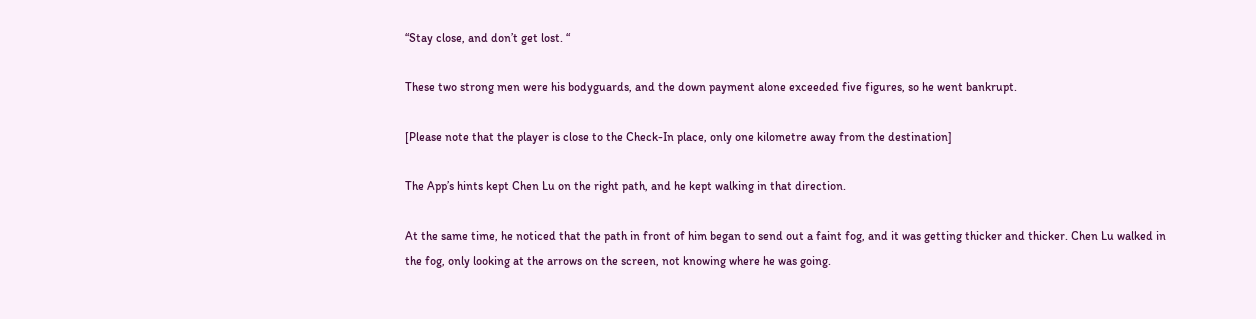“Stay close, and don’t get lost. “

These two strong men were his bodyguards, and the down payment alone exceeded five figures, so he went bankrupt.

[Please note that the player is close to the Check-In place, only one kilometre away from the destination]

The App’s hints kept Chen Lu on the right path, and he kept walking in that direction.

At the same time, he noticed that the path in front of him began to send out a faint fog, and it was getting thicker and thicker. Chen Lu walked in the fog, only looking at the arrows on the screen, not knowing where he was going.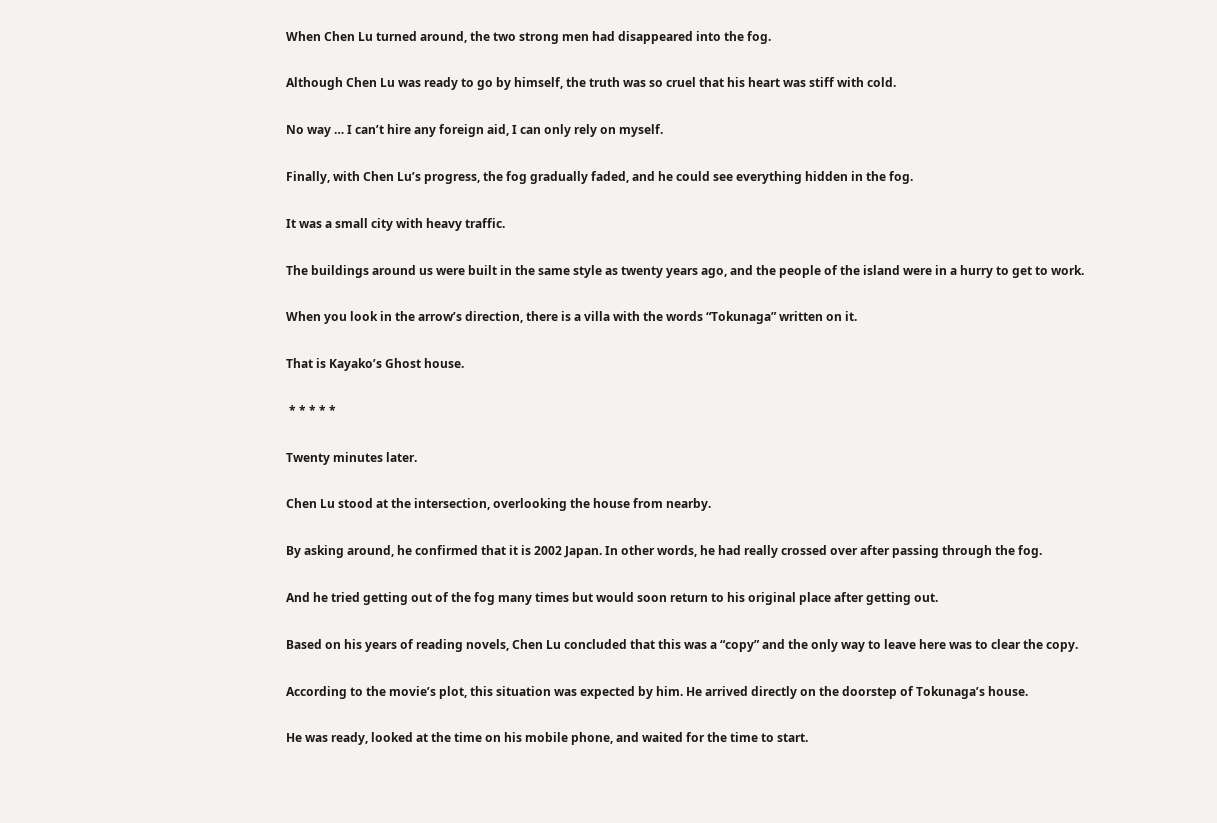When Chen Lu turned around, the two strong men had disappeared into the fog.

Although Chen Lu was ready to go by himself, the truth was so cruel that his heart was stiff with cold.

No way … I can’t hire any foreign aid, I can only rely on myself.

Finally, with Chen Lu’s progress, the fog gradually faded, and he could see everything hidden in the fog.

It was a small city with heavy traffic.

The buildings around us were built in the same style as twenty years ago, and the people of the island were in a hurry to get to work.

When you look in the arrow’s direction, there is a villa with the words “Tokunaga” written on it.

That is Kayako’s Ghost house.

 * * * * *

Twenty minutes later.

Chen Lu stood at the intersection, overlooking the house from nearby.

By asking around, he confirmed that it is 2002 Japan. In other words, he had really crossed over after passing through the fog.

And he tried getting out of the fog many times but would soon return to his original place after getting out.

Based on his years of reading novels, Chen Lu concluded that this was a “copy” and the only way to leave here was to clear the copy.

According to the movie’s plot, this situation was expected by him. He arrived directly on the doorstep of Tokunaga’s house.

He was ready, looked at the time on his mobile phone, and waited for the time to start.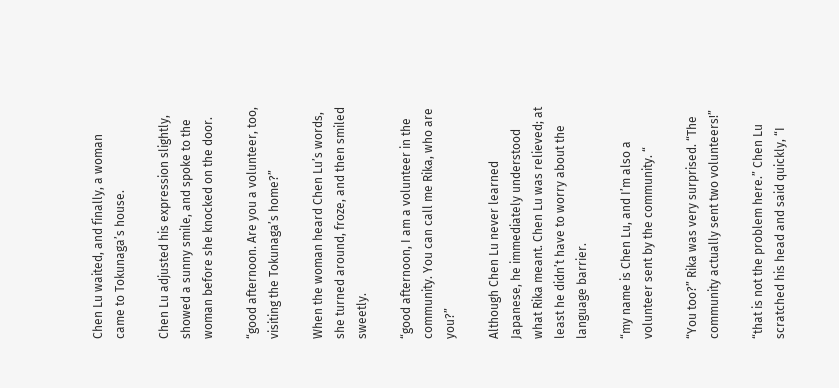Chen Lu waited, and finally, a woman came to Tokunaga’s house.

Chen Lu adjusted his expression slightly, showed a sunny smile, and spoke to the woman before she knocked on the door.

“good afternoon. Are you a volunteer, too, visiting the Tokunaga’s home?”

When the woman heard Chen Lu’s words, she turned around, froze, and then smiled sweetly.

“good afternoon, I am a volunteer in the community. You can call me Rika, who are you?”

Although Chen Lu never learned Japanese, he immediately understood what Rika meant. Chen Lu was relieved; at least he didn’t have to worry about the language barrier.

“my name is Chen Lu, and I’m also a volunteer sent by the community. “

“You too?” Rika was very surprised. “The community actually sent two volunteers!”

“that is not the problem here.” Chen Lu scratched his head and said quickly, “I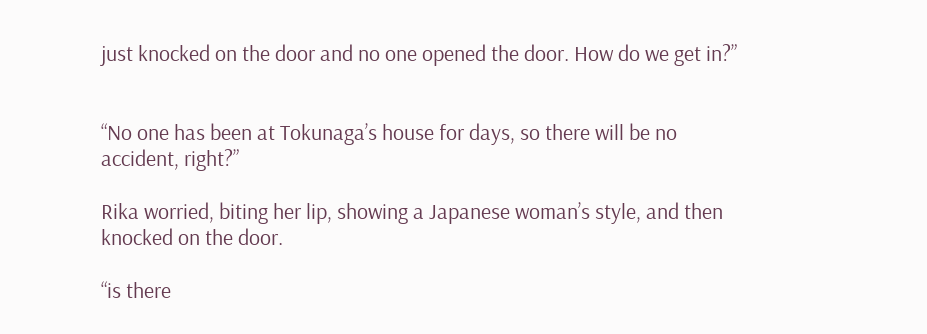just knocked on the door and no one opened the door. How do we get in?”


“No one has been at Tokunaga’s house for days, so there will be no accident, right?”

Rika worried, biting her lip, showing a Japanese woman’s style, and then knocked on the door.

“is there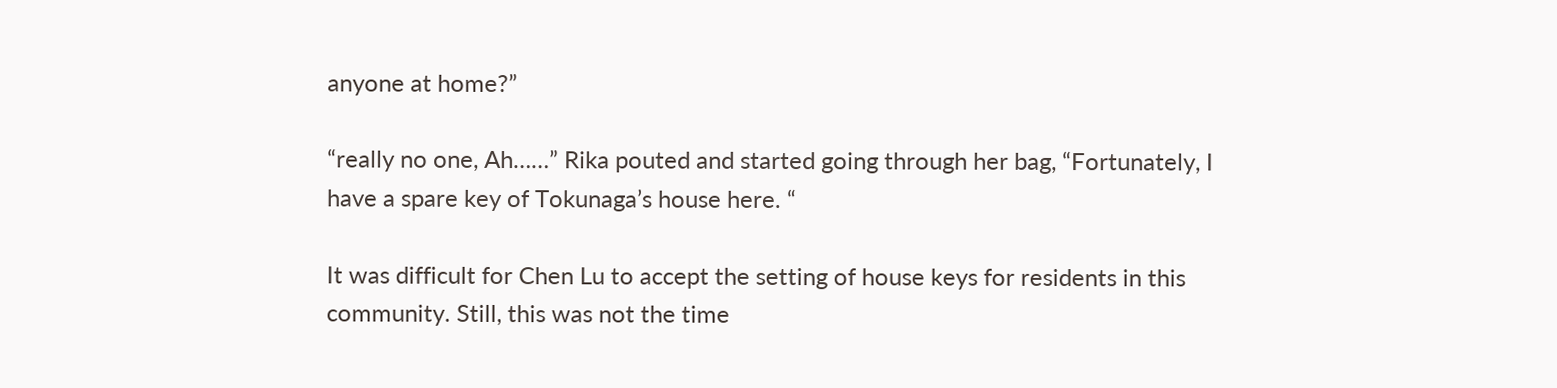anyone at home?”

“really no one, Ah……” Rika pouted and started going through her bag, “Fortunately, I have a spare key of Tokunaga’s house here. “

It was difficult for Chen Lu to accept the setting of house keys for residents in this community. Still, this was not the time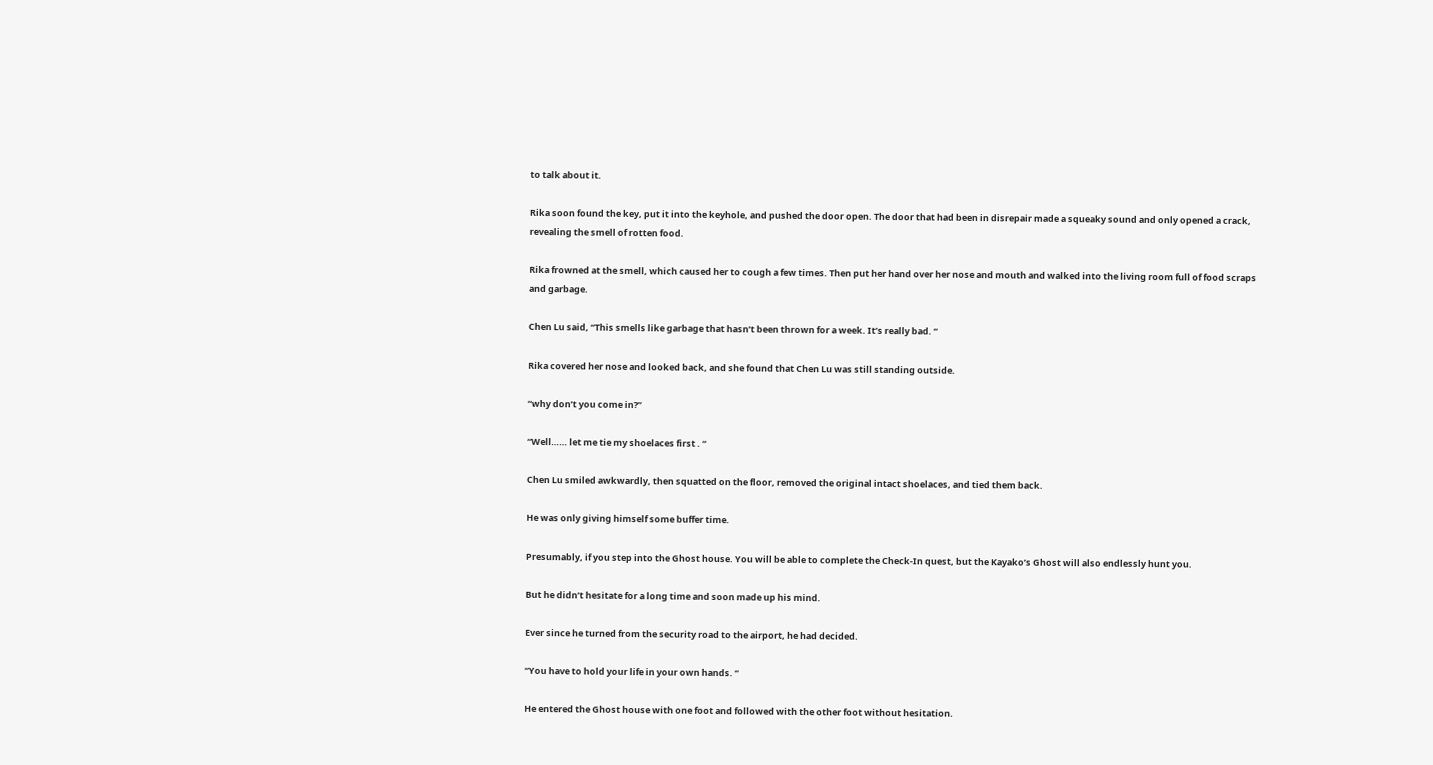to talk about it.

Rika soon found the key, put it into the keyhole, and pushed the door open. The door that had been in disrepair made a squeaky sound and only opened a crack, revealing the smell of rotten food.

Rika frowned at the smell, which caused her to cough a few times. Then put her hand over her nose and mouth and walked into the living room full of food scraps and garbage.

Chen Lu said, “This smells like garbage that hasn’t been thrown for a week. It’s really bad. “

Rika covered her nose and looked back, and she found that Chen Lu was still standing outside.

“why don’t you come in?”

“Well…… let me tie my shoelaces first . “

Chen Lu smiled awkwardly, then squatted on the floor, removed the original intact shoelaces, and tied them back.

He was only giving himself some buffer time.

Presumably, if you step into the Ghost house. You will be able to complete the Check-In quest, but the Kayako’s Ghost will also endlessly hunt you.

But he didn’t hesitate for a long time and soon made up his mind.

Ever since he turned from the security road to the airport, he had decided.

“You have to hold your life in your own hands. “

He entered the Ghost house with one foot and followed with the other foot without hesitation.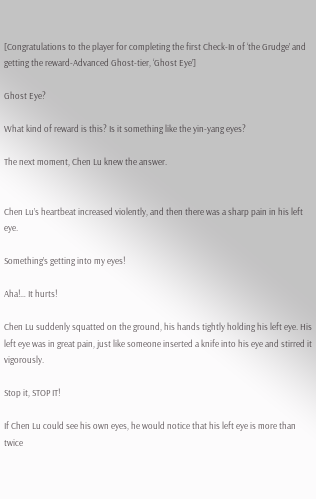[Congratulations to the player for completing the first Check-In of ‘the Grudge’ and getting the reward-Advanced Ghost-tier, ‘Ghost Eye’]

Ghost Eye?

What kind of reward is this? Is it something like the yin-yang eyes?

The next moment, Chen Lu knew the answer.


Chen Lu’s heartbeat increased violently, and then there was a sharp pain in his left eye.

Something’s getting into my eyes!

Aha!… It hurts!

Chen Lu suddenly squatted on the ground, his hands tightly holding his left eye. His left eye was in great pain, just like someone inserted a knife into his eye and stirred it vigorously.

Stop it, STOP IT!

If Chen Lu could see his own eyes, he would notice that his left eye is more than twice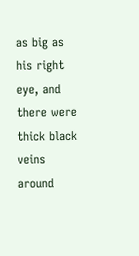as big as his right eye, and there were thick black veins around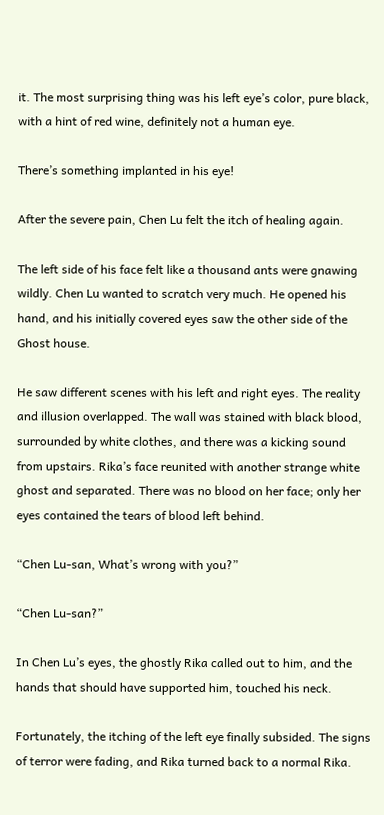it. The most surprising thing was his left eye’s color, pure black, with a hint of red wine, definitely not a human eye.

There’s something implanted in his eye!

After the severe pain, Chen Lu felt the itch of healing again.

The left side of his face felt like a thousand ants were gnawing wildly. Chen Lu wanted to scratch very much. He opened his hand, and his initially covered eyes saw the other side of the Ghost house.

He saw different scenes with his left and right eyes. The reality and illusion overlapped. The wall was stained with black blood, surrounded by white clothes, and there was a kicking sound from upstairs. Rika’s face reunited with another strange white ghost and separated. There was no blood on her face; only her eyes contained the tears of blood left behind.

“Chen Lu-san, What’s wrong with you?”

“Chen Lu-san?”

In Chen Lu’s eyes, the ghostly Rika called out to him, and the hands that should have supported him, touched his neck.

Fortunately, the itching of the left eye finally subsided. The signs of terror were fading, and Rika turned back to a normal Rika.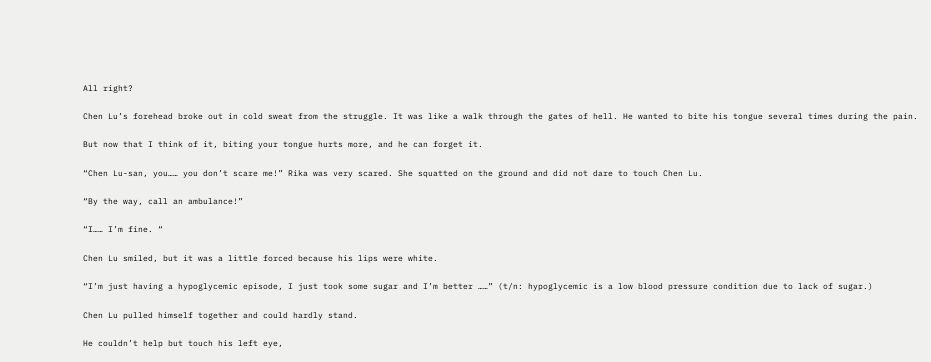All right?

Chen Lu’s forehead broke out in cold sweat from the struggle. It was like a walk through the gates of hell. He wanted to bite his tongue several times during the pain.

But now that I think of it, biting your tongue hurts more, and he can forget it.

“Chen Lu-san, you…… you don’t scare me!” Rika was very scared. She squatted on the ground and did not dare to touch Chen Lu.

“By the way, call an ambulance!”

“I…… I’m fine. “

Chen Lu smiled, but it was a little forced because his lips were white.

“I’m just having a hypoglycemic episode, I just took some sugar and I’m better ……” (t/n: hypoglycemic is a low blood pressure condition due to lack of sugar.)

Chen Lu pulled himself together and could hardly stand.

He couldn’t help but touch his left eye,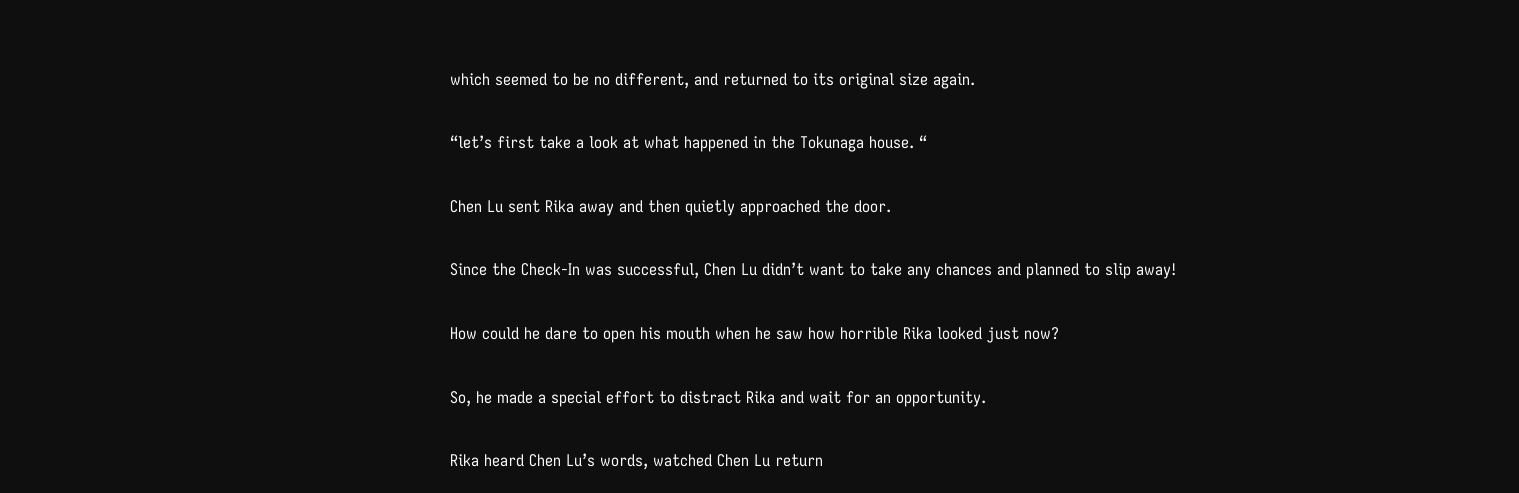which seemed to be no different, and returned to its original size again.

“let’s first take a look at what happened in the Tokunaga house. “

Chen Lu sent Rika away and then quietly approached the door.

Since the Check-In was successful, Chen Lu didn’t want to take any chances and planned to slip away!

How could he dare to open his mouth when he saw how horrible Rika looked just now?

So, he made a special effort to distract Rika and wait for an opportunity.

Rika heard Chen Lu’s words, watched Chen Lu return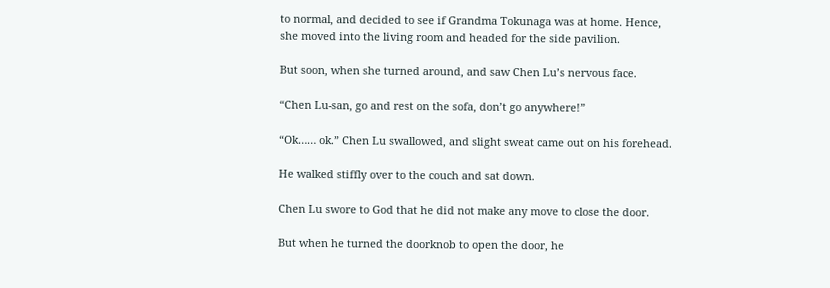to normal, and decided to see if Grandma Tokunaga was at home. Hence, she moved into the living room and headed for the side pavilion.

But soon, when she turned around, and saw Chen Lu’s nervous face.

“Chen Lu-san, go and rest on the sofa, don’t go anywhere!”

“Ok…… ok.” Chen Lu swallowed, and slight sweat came out on his forehead.

He walked stiffly over to the couch and sat down.

Chen Lu swore to God that he did not make any move to close the door.

But when he turned the doorknob to open the door, he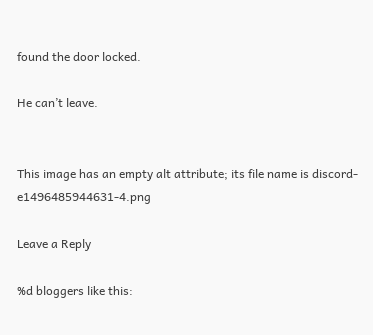found the door locked.

He can’t leave.


This image has an empty alt attribute; its file name is discord-e1496485944631-4.png

Leave a Reply

%d bloggers like this: